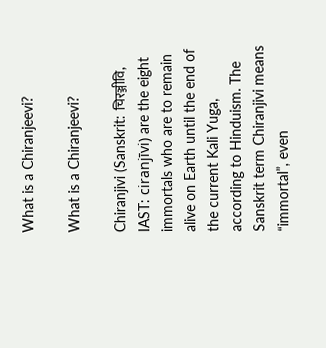What is a Chiranjeevi?

What is a Chiranjeevi?

Chiranjivi (Sanskrit: चिरञ्जीवि, IAST: ciranjīvi) are the eight immortals who are to remain alive on Earth until the end of the current Kali Yuga, according to Hinduism. The Sanskrit term Chiranjivi means “immortal”, even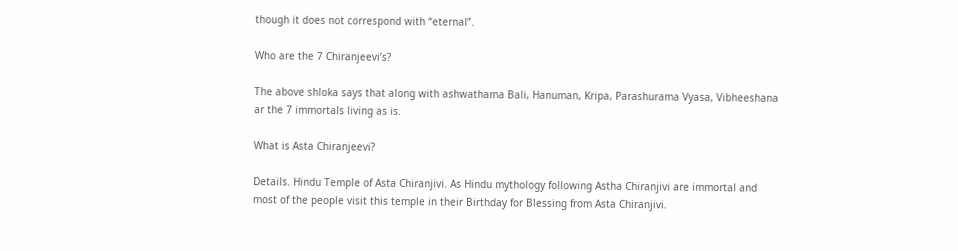though it does not correspond with “eternal”.

Who are the 7 Chiranjeevi’s?

The above shloka says that along with ashwathama Bali, Hanuman, Kripa, Parashurama Vyasa, Vibheeshana ar the 7 immortals living as is.

What is Asta Chiranjeevi?

Details. Hindu Temple of Asta Chiranjivi. As Hindu mythology following Astha Chiranjivi are immortal and most of the people visit this temple in their Birthday for Blessing from Asta Chiranjivi.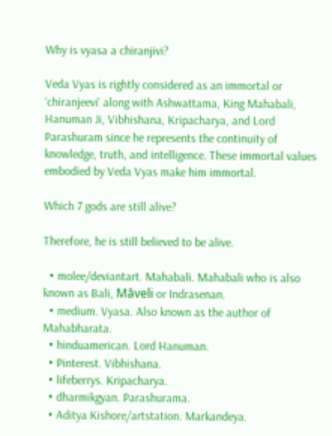Why is vyasa a chiranjivi?

Veda Vyas is rightly considered as an immortal or ‘chiranjeevi’ along with Ashwattama, King Mahabali, Hanuman Ji, Vibhishana, Kripacharya, and Lord Parashuram since he represents the continuity of knowledge, truth, and intelligence. These immortal values embodied by Veda Vyas make him immortal.

Which 7 gods are still alive?

Therefore, he is still believed to be alive.

  • molee/deviantart. Mahabali. Mahabali who is also known as Bali, Māveli or Indrasenan.
  • medium. Vyasa. Also known as the author of Mahabharata.
  • hinduamerican. Lord Hanuman.
  • Pinterest. Vibhishana.
  • lifeberrys. Kripacharya.
  • dharmikgyan. Parashurama.
  • Aditya Kishore/artstation. Markandeya.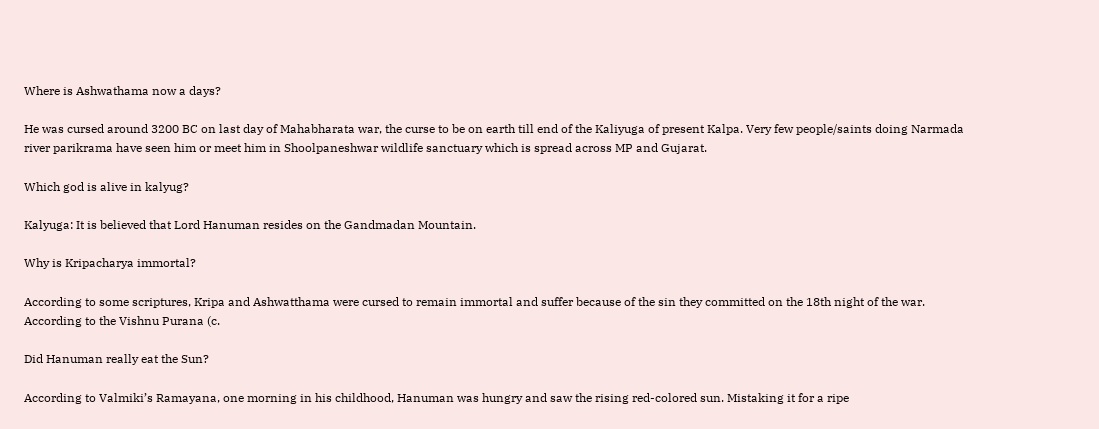Where is Ashwathama now a days?

He was cursed around 3200 BC on last day of Mahabharata war, the curse to be on earth till end of the Kaliyuga of present Kalpa. Very few people/saints doing Narmada river parikrama have seen him or meet him in Shoolpaneshwar wildlife sanctuary which is spread across MP and Gujarat.

Which god is alive in kalyug?

Kalyuga: It is believed that Lord Hanuman resides on the Gandmadan Mountain.

Why is Kripacharya immortal?

According to some scriptures, Kripa and Ashwatthama were cursed to remain immortal and suffer because of the sin they committed on the 18th night of the war. According to the Vishnu Purana (c.

Did Hanuman really eat the Sun?

According to Valmiki’s Ramayana, one morning in his childhood, Hanuman was hungry and saw the rising red-colored sun. Mistaking it for a ripe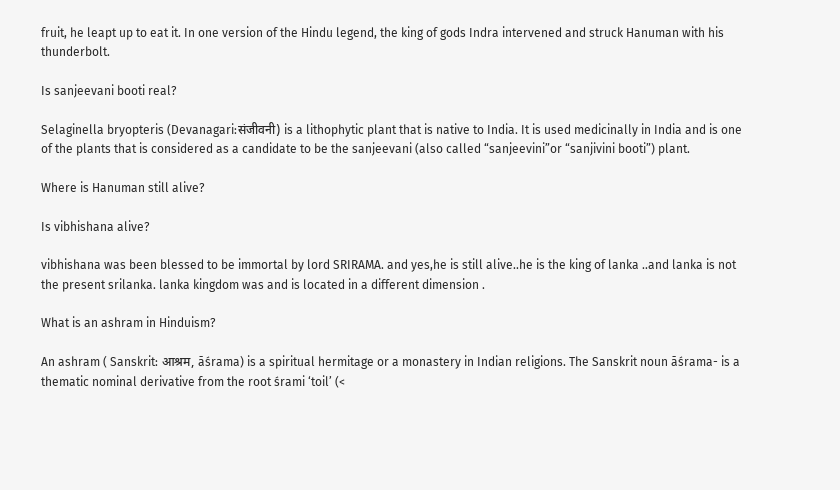fruit, he leapt up to eat it. In one version of the Hindu legend, the king of gods Indra intervened and struck Hanuman with his thunderbolt.

Is sanjeevani booti real?

Selaginella bryopteris (Devanagari:संजीवनी) is a lithophytic plant that is native to India. It is used medicinally in India and is one of the plants that is considered as a candidate to be the sanjeevani (also called “sanjeevini”or “sanjivini booti”) plant.

Where is Hanuman still alive?

Is vibhishana alive?

vibhishana was been blessed to be immortal by lord SRIRAMA. and yes,he is still alive..he is the king of lanka ..and lanka is not the present srilanka. lanka kingdom was and is located in a different dimension .

What is an ashram in Hinduism?

An ashram ( Sanskrit: आश्रम, āśrama) is a spiritual hermitage or a monastery in Indian religions. The Sanskrit noun āśrama- is a thematic nominal derivative from the root śrami ‘toil’ (<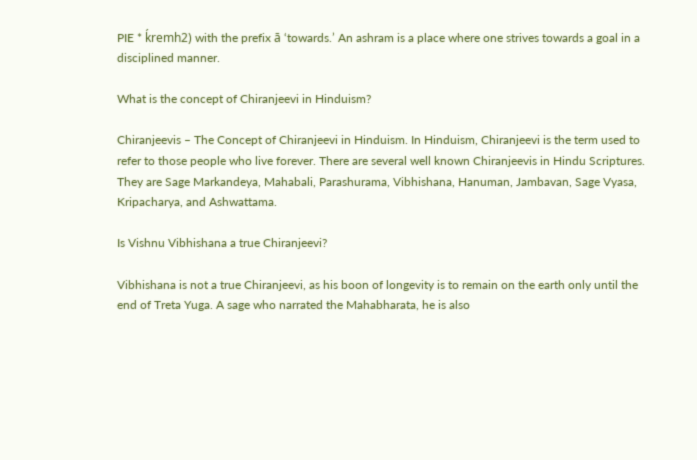PIE * ḱremh2) with the prefix ā ‘towards.’ An ashram is a place where one strives towards a goal in a disciplined manner.

What is the concept of Chiranjeevi in Hinduism?

Chiranjeevis – The Concept of Chiranjeevi in Hinduism. In Hinduism, Chiranjeevi is the term used to refer to those people who live forever. There are several well known Chiranjeevis in Hindu Scriptures. They are Sage Markandeya, Mahabali, Parashurama, Vibhishana, Hanuman, Jambavan, Sage Vyasa, Kripacharya, and Ashwattama.

Is Vishnu Vibhishana a true Chiranjeevi?

Vibhishana is not a true Chiranjeevi, as his boon of longevity is to remain on the earth only until the end of Treta Yuga. A sage who narrated the Mahabharata, he is also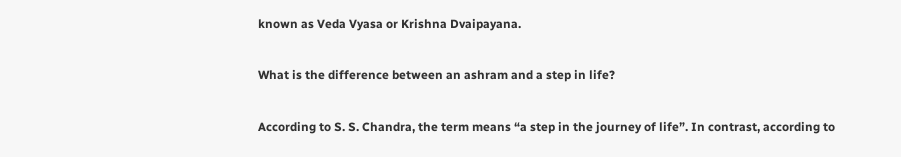known as Veda Vyasa or Krishna Dvaipayana.

What is the difference between an ashram and a step in life?

According to S. S. Chandra, the term means “a step in the journey of life”. In contrast, according to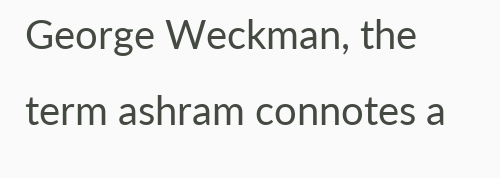George Weckman, the term ashram connotes a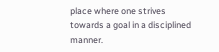place where one strives towards a goal in a disciplined manner.